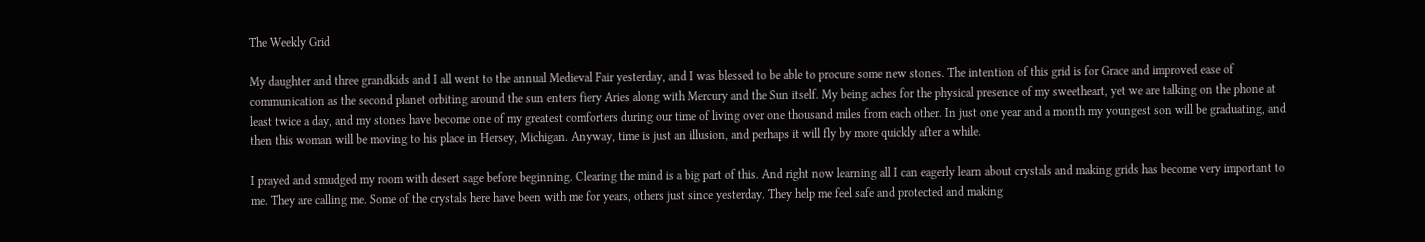The Weekly Grid

My daughter and three grandkids and I all went to the annual Medieval Fair yesterday, and I was blessed to be able to procure some new stones. The intention of this grid is for Grace and improved ease of communication as the second planet orbiting around the sun enters fiery Aries along with Mercury and the Sun itself. My being aches for the physical presence of my sweetheart, yet we are talking on the phone at least twice a day, and my stones have become one of my greatest comforters during our time of living over one thousand miles from each other. In just one year and a month my youngest son will be graduating, and then this woman will be moving to his place in Hersey, Michigan. Anyway, time is just an illusion, and perhaps it will fly by more quickly after a while.

I prayed and smudged my room with desert sage before beginning. Clearing the mind is a big part of this. And right now learning all I can eagerly learn about crystals and making grids has become very important to me. They are calling me. Some of the crystals here have been with me for years, others just since yesterday. They help me feel safe and protected and making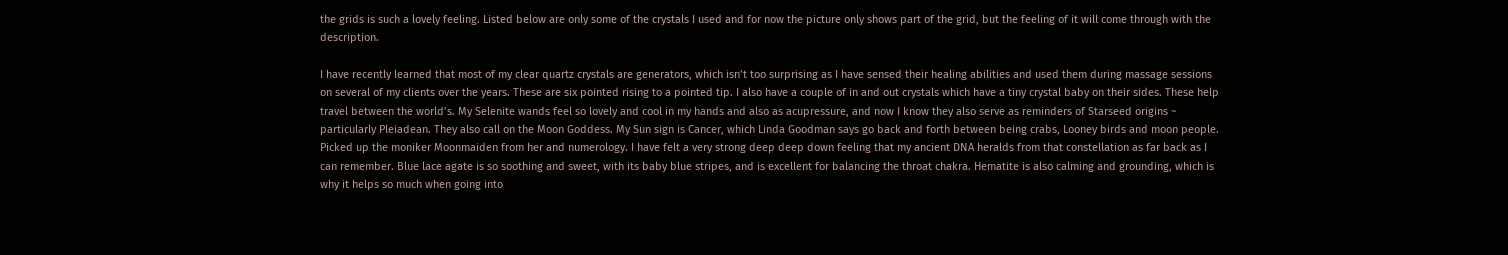the grids is such a lovely feeling. Listed below are only some of the crystals I used and for now the picture only shows part of the grid, but the feeling of it will come through with the description.

I have recently learned that most of my clear quartz crystals are generators, which isn’t too surprising as I have sensed their healing abilities and used them during massage sessions on several of my clients over the years. These are six pointed rising to a pointed tip. I also have a couple of in and out crystals which have a tiny crystal baby on their sides. These help travel between the world’s. My Selenite wands feel so lovely and cool in my hands and also as acupressure, and now I know they also serve as reminders of Starseed origins ~ particularly Pleiadean. They also call on the Moon Goddess. My Sun sign is Cancer, which Linda Goodman says go back and forth between being crabs, Looney birds and moon people. Picked up the moniker Moonmaiden from her and numerology. I have felt a very strong deep deep down feeling that my ancient DNA heralds from that constellation as far back as I can remember. Blue lace agate is so soothing and sweet, with its baby blue stripes, and is excellent for balancing the throat chakra. Hematite is also calming and grounding, which is why it helps so much when going into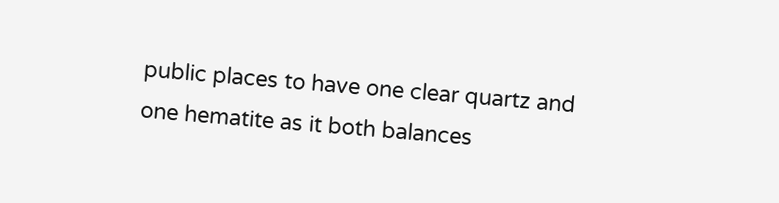public places to have one clear quartz and one hematite as it both balances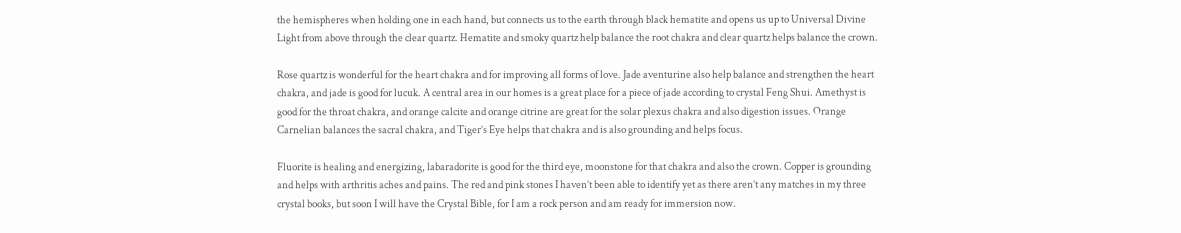the hemispheres when holding one in each hand, but connects us to the earth through black hematite and opens us up to Universal Divine Light from above through the clear quartz. Hematite and smoky quartz help balance the root chakra and clear quartz helps balance the crown.

Rose quartz is wonderful for the heart chakra and for improving all forms of love. Jade aventurine also help balance and strengthen the heart chakra, and jade is good for lucuk. A central area in our homes is a great place for a piece of jade according to crystal Feng Shui. Amethyst is good for the throat chakra, and orange calcite and orange citrine are great for the solar plexus chakra and also digestion issues. Orange Carnelian balances the sacral chakra, and Tiger’s Eye helps that chakra and is also grounding and helps focus.

Fluorite is healing and energizing, labaradorite is good for the third eye, moonstone for that chakra and also the crown. Copper is grounding and helps with arthritis aches and pains. The red and pink stones I haven’t been able to identify yet as there aren’t any matches in my three crystal books, but soon I will have the Crystal Bible, for I am a rock person and am ready for immersion now.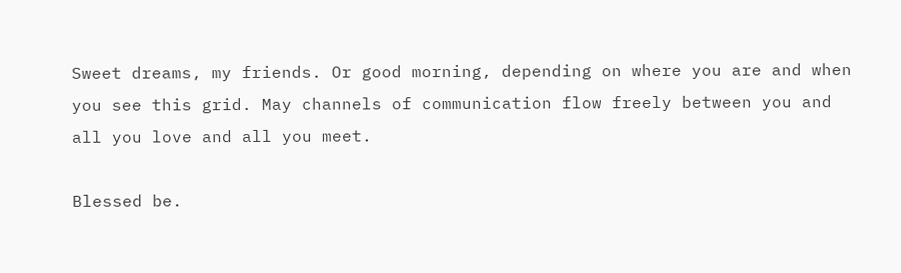Sweet dreams, my friends. Or good morning, depending on where you are and when you see this grid. May channels of communication flow freely between you and all you love and all you meet.

Blessed be.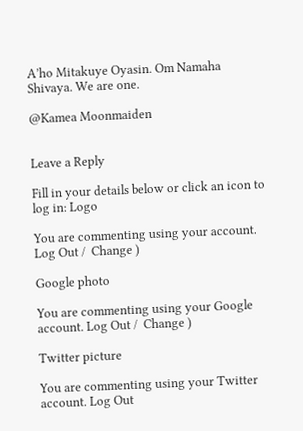A’ho Mitakuye Oyasin. Om Namaha Shivaya. We are one.

@Kamea Moonmaiden


Leave a Reply

Fill in your details below or click an icon to log in: Logo

You are commenting using your account. Log Out /  Change )

Google photo

You are commenting using your Google account. Log Out /  Change )

Twitter picture

You are commenting using your Twitter account. Log Out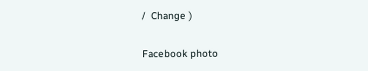/  Change )

Facebook photo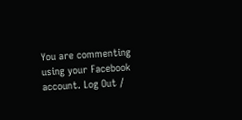You are commenting using your Facebook account. Log Out /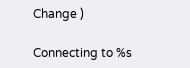Change )

Connecting to %s